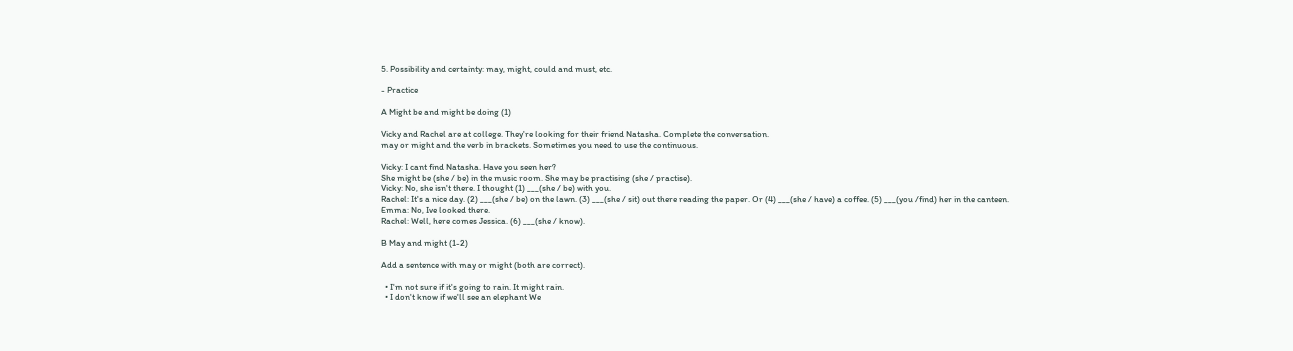5. Possibility and certainty: may, might, could and must, etc.

- Practice

A Might be and might be doing (1)

Vicky and Rachel are at college. They're looking for their friend Natasha. Complete the conversation.
may or might and the verb in brackets. Sometimes you need to use the continuous.

Vicky: I cant find Natasha. Have you seen her?
She might be (she / be) in the music room. She may be practising (she / practise).
Vicky: No, she isn't there. I thought (1) ___(she / be) with you.
Rachel: It's a nice day. (2) ___(she / be) on the lawn. (3) ___(she / sit) out there reading the paper. Or (4) ___(she / have) a coffee. (5) ___(you /find) her in the canteen.
Emma: No, Ive looked there.
Rachel: Well, here comes Jessica. (6) ___(she / know).

B May and might (1-2)

Add a sentence with may or might (both are correct).

  • I'm not sure if it's going to rain. It might rain.
  • I don't know if we'll see an elephant We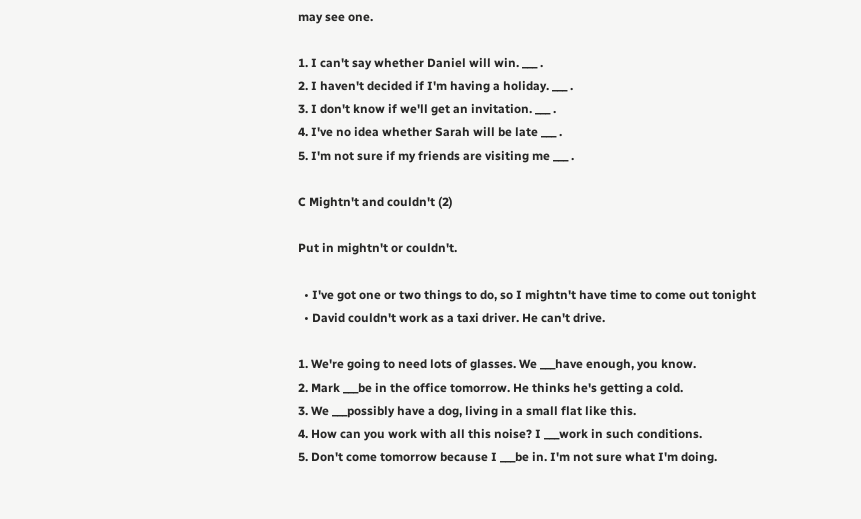may see one.

1. I can't say whether Daniel will win. ___ .
2. I haven't decided if I'm having a holiday. ___ .
3. I don't know if we'll get an invitation. ___ .
4. I've no idea whether Sarah will be late ___ .
5. I'm not sure if my friends are visiting me ___ .

C Mightn't and couldn't (2)

Put in mightn't or couldn't.

  • I've got one or two things to do, so I mightn't have time to come out tonight
  • David couldn't work as a taxi driver. He can't drive.

1. We're going to need lots of glasses. We ___have enough, you know.
2. Mark ___be in the office tomorrow. He thinks he's getting a cold.
3. We ___possibly have a dog, living in a small flat like this.
4. How can you work with all this noise? I ___work in such conditions.
5. Don't come tomorrow because I ___be in. I'm not sure what I'm doing.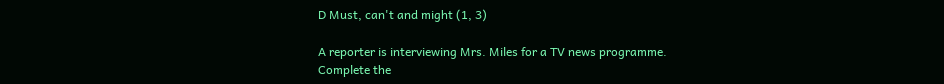D Must, can't and might (1, 3)

A reporter is interviewing Mrs. Miles for a TV news programme.
Complete the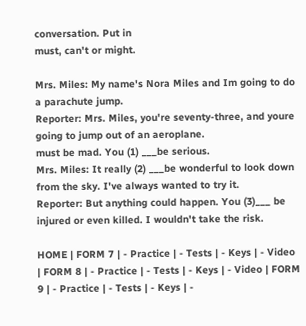conversation. Put in
must, can't or might.

Mrs. Miles: My name's Nora Miles and Im going to do a parachute jump.
Reporter: Mrs. Miles, you're seventy-three, and youre going to jump out of an aeroplane.
must be mad. You (1) ___be serious.
Mrs. Miles: It really (2) ___be wonderful to look down from the sky. I've always wanted to try it.
Reporter: But anything could happen. You (3)___ be injured or even killed. I wouldn't take the risk.

HOME | FORM 7 | - Practice | - Tests | - Keys | - Video | FORM 8 | - Practice | - Tests | - Keys | - Video | FORM 9 | - Practice | - Tests | - Keys | -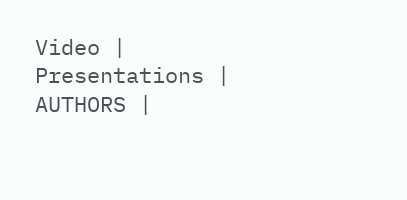Video | Presentations | AUTHORS |